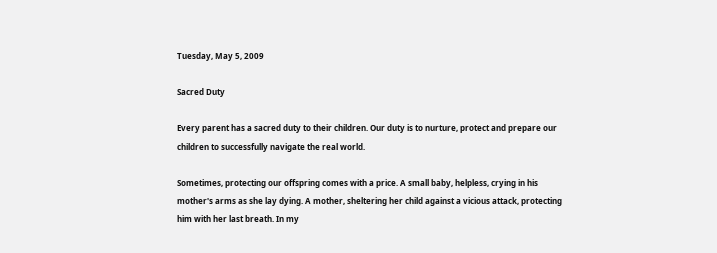Tuesday, May 5, 2009

Sacred Duty

Every parent has a sacred duty to their children. Our duty is to nurture, protect and prepare our children to successfully navigate the real world.

Sometimes, protecting our offspring comes with a price. A small baby, helpless, crying in his mother's arms as she lay dying. A mother, sheltering her child against a vicious attack, protecting him with her last breath. In my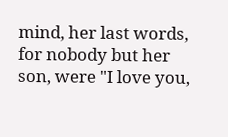mind, her last words, for nobody but her son, were "I love you,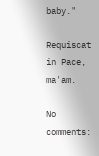baby."

Requiscat in Pace, ma'am.

No comments: